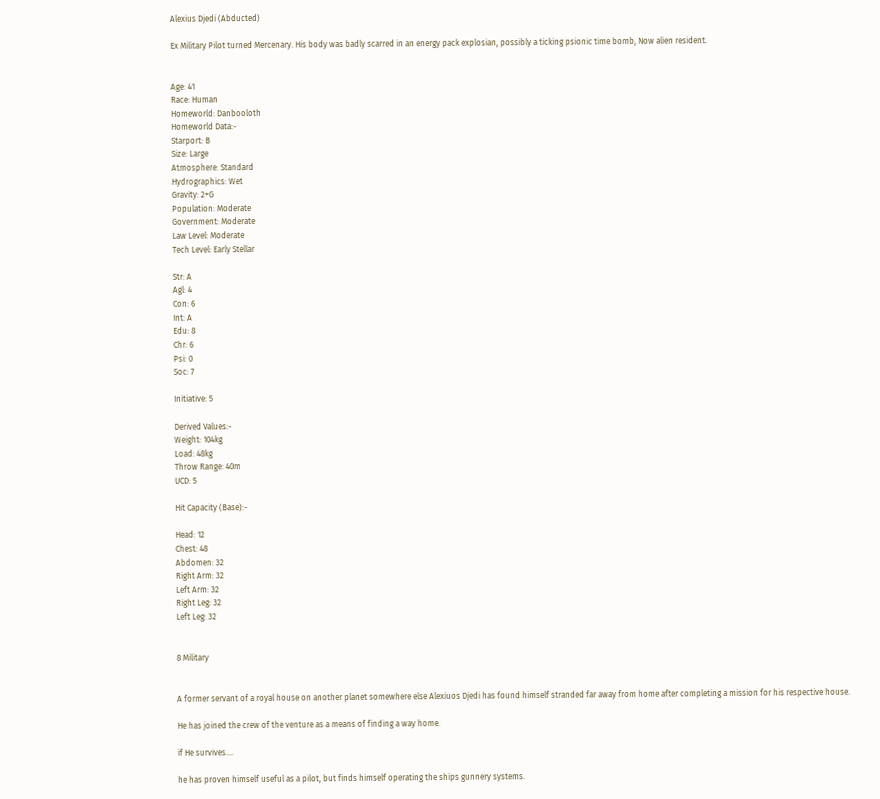Alexius Djedi (Abducted)

Ex Military Pilot turned Mercenary. His body was badly scarred in an energy pack explosian, possibly a ticking psionic time bomb, Now alien resident.


Age: 41
Race: Human
Homeworld: Danbooloth
Homeworld Data:-
Starport: B
Size: Large
Atmosphere: Standard
Hydrographics: Wet
Gravity: 2+G
Population: Moderate
Government: Moderate
Law Level: Moderate
Tech Level: Early Stellar

Str: A
Agl: 4
Con: 6
Int: A
Edu: 8
Chr: 6
Psi: 0
Soc: 7

Initiative: 5

Derived Values:-
Weight: 104kg
Load: 48kg
Throw Range: 40m
UCD: 5

Hit Capacity (Base):-

Head: 12
Chest: 48
Abdomen: 32
Right Arm: 32
Left Arm: 32
Right Leg: 32
Left Leg: 32


8 Military


A former servant of a royal house on another planet somewhere else Alexiuos Djedi has found himself stranded far away from home after completing a mission for his respective house.

He has joined the crew of the venture as a means of finding a way home.

if He survives….

he has proven himself useful as a pilot, but finds himself operating the ships gunnery systems.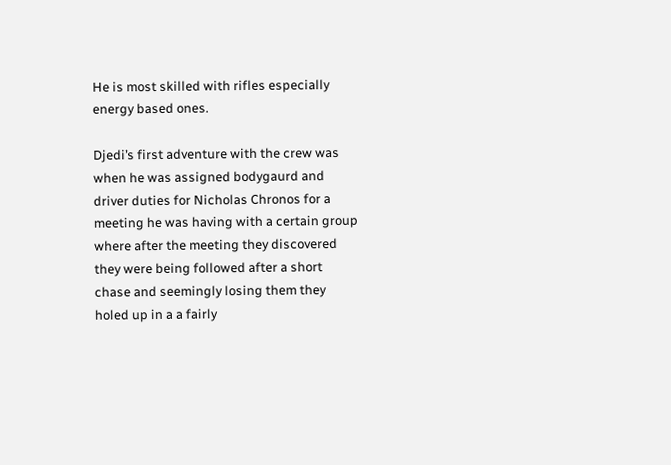He is most skilled with rifles especially energy based ones.

Djedi’s first adventure with the crew was when he was assigned bodygaurd and driver duties for Nicholas Chronos for a meeting he was having with a certain group where after the meeting they discovered they were being followed after a short chase and seemingly losing them they holed up in a a fairly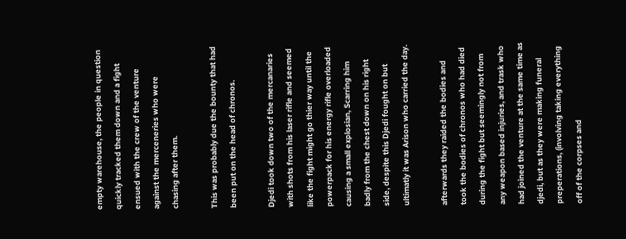empty warehouse, the people in question quickly tracked them down and a fight ensued with the crew of the venture against the merceneries who were chasing after them.

This was probably due the bounty that had been put on the head of chronos.

Djedi took down two of the mercanaries with shots from his laser rifle and seemed like the fight might go thier way until the powerpack for his energy rifle overloaded causing a small explosian, Scarring him badly from the chest down on his right side, despite this Djedi fought on but ultimatly it was Arison who carried the day.

afterwards they raided the bodies and took the bodies of chronos who had died during the fight but seemingly not from any weapon based injuries, and trask who had joined the venture at the same time as djedi, but as they were making funeral preperations, (involving taking everything off of the corpses and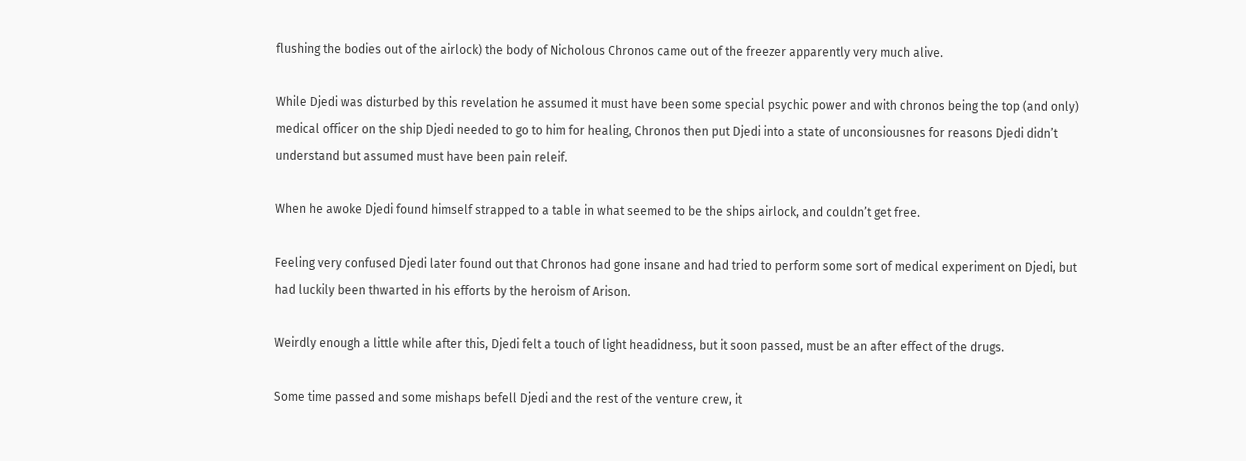flushing the bodies out of the airlock) the body of Nicholous Chronos came out of the freezer apparently very much alive.

While Djedi was disturbed by this revelation he assumed it must have been some special psychic power and with chronos being the top (and only) medical officer on the ship Djedi needed to go to him for healing, Chronos then put Djedi into a state of unconsiousnes for reasons Djedi didn’t understand but assumed must have been pain releif.

When he awoke Djedi found himself strapped to a table in what seemed to be the ships airlock, and couldn’t get free.

Feeling very confused Djedi later found out that Chronos had gone insane and had tried to perform some sort of medical experiment on Djedi, but had luckily been thwarted in his efforts by the heroism of Arison.

Weirdly enough a little while after this, Djedi felt a touch of light headidness, but it soon passed, must be an after effect of the drugs.

Some time passed and some mishaps befell Djedi and the rest of the venture crew, it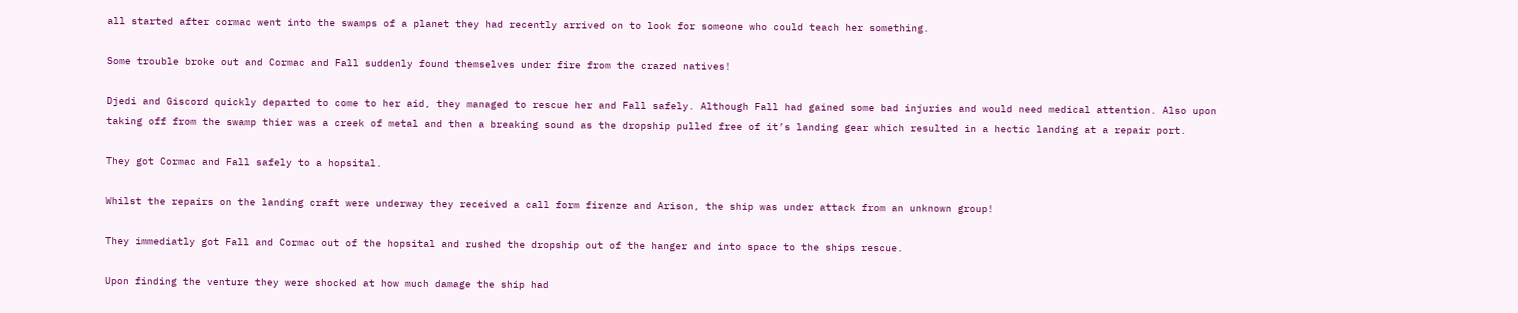all started after cormac went into the swamps of a planet they had recently arrived on to look for someone who could teach her something.

Some trouble broke out and Cormac and Fall suddenly found themselves under fire from the crazed natives!

Djedi and Giscord quickly departed to come to her aid, they managed to rescue her and Fall safely. Although Fall had gained some bad injuries and would need medical attention. Also upon taking off from the swamp thier was a creek of metal and then a breaking sound as the dropship pulled free of it’s landing gear which resulted in a hectic landing at a repair port.

They got Cormac and Fall safely to a hopsital.

Whilst the repairs on the landing craft were underway they received a call form firenze and Arison, the ship was under attack from an unknown group!

They immediatly got Fall and Cormac out of the hopsital and rushed the dropship out of the hanger and into space to the ships rescue.

Upon finding the venture they were shocked at how much damage the ship had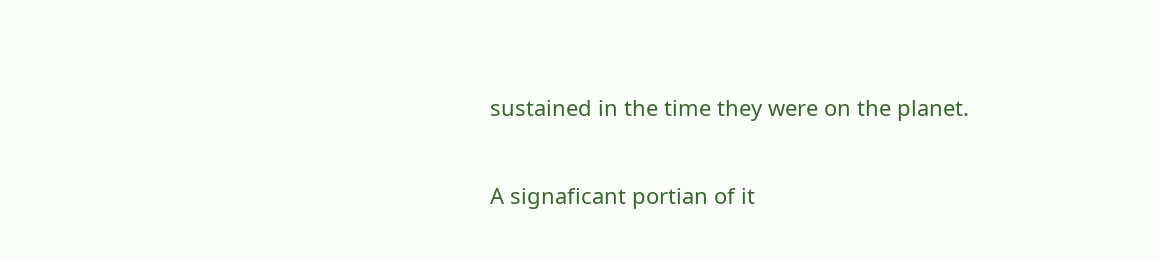sustained in the time they were on the planet.

A signaficant portian of it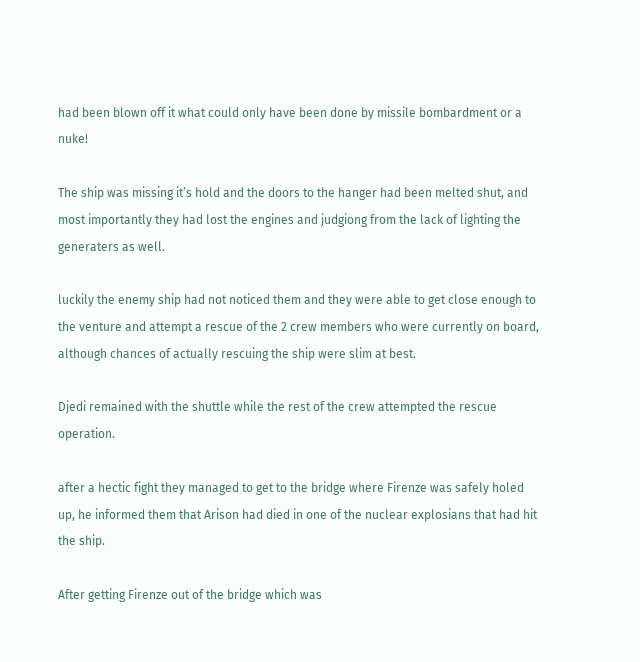had been blown off it what could only have been done by missile bombardment or a nuke!

The ship was missing it’s hold and the doors to the hanger had been melted shut, and most importantly they had lost the engines and judgiong from the lack of lighting the generaters as well.

luckily the enemy ship had not noticed them and they were able to get close enough to the venture and attempt a rescue of the 2 crew members who were currently on board, although chances of actually rescuing the ship were slim at best.

Djedi remained with the shuttle while the rest of the crew attempted the rescue operation.

after a hectic fight they managed to get to the bridge where Firenze was safely holed up, he informed them that Arison had died in one of the nuclear explosians that had hit the ship.

After getting Firenze out of the bridge which was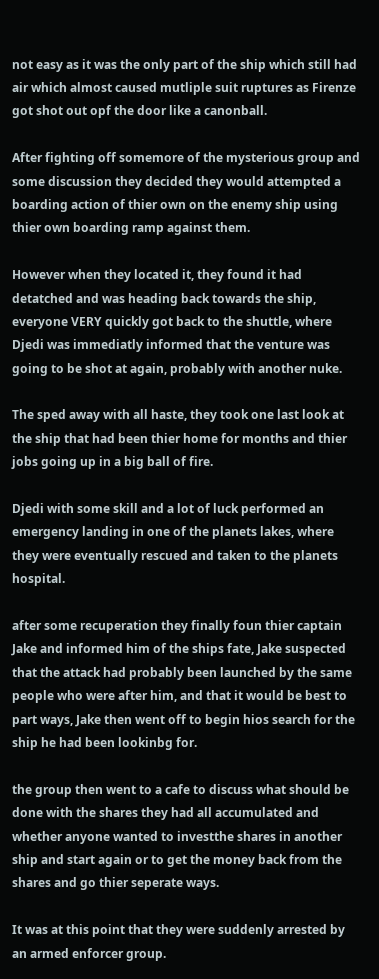not easy as it was the only part of the ship which still had air which almost caused mutliple suit ruptures as Firenze got shot out opf the door like a canonball.

After fighting off somemore of the mysterious group and some discussion they decided they would attempted a boarding action of thier own on the enemy ship using thier own boarding ramp against them.

However when they located it, they found it had detatched and was heading back towards the ship, everyone VERY quickly got back to the shuttle, where Djedi was immediatly informed that the venture was going to be shot at again, probably with another nuke.

The sped away with all haste, they took one last look at the ship that had been thier home for months and thier jobs going up in a big ball of fire.

Djedi with some skill and a lot of luck performed an emergency landing in one of the planets lakes, where they were eventually rescued and taken to the planets hospital.

after some recuperation they finally foun thier captain Jake and informed him of the ships fate, Jake suspected that the attack had probably been launched by the same people who were after him, and that it would be best to part ways, Jake then went off to begin hios search for the ship he had been lookinbg for.

the group then went to a cafe to discuss what should be done with the shares they had all accumulated and whether anyone wanted to investthe shares in another ship and start again or to get the money back from the shares and go thier seperate ways.

It was at this point that they were suddenly arrested by an armed enforcer group.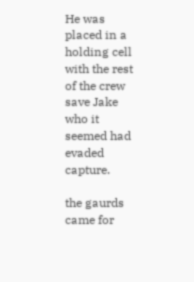He was placed in a holding cell with the rest of the crew save Jake who it seemed had evaded capture.

the gaurds came for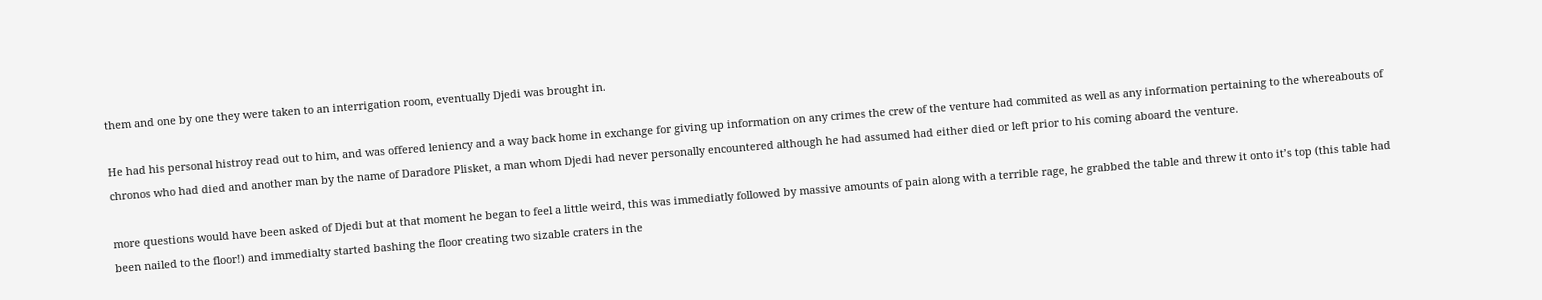them and one by one they were taken to an interrigation room, eventually Djedi was brought in.

He had his personal histroy read out to him, and was offered leniency and a way back home in exchange for giving up information on any crimes the crew of the venture had commited as well as any information pertaining to the whereabouts of chronos who had died and another man by the name of Daradore Plisket, a man whom Djedi had never personally encountered although he had assumed had either died or left prior to his coming aboard the venture.

more questions would have been asked of Djedi but at that moment he began to feel a little weird, this was immediatly followed by massive amounts of pain along with a terrible rage, he grabbed the table and threw it onto it’s top (this table had been nailed to the floor!) and immedialty started bashing the floor creating two sizable craters in the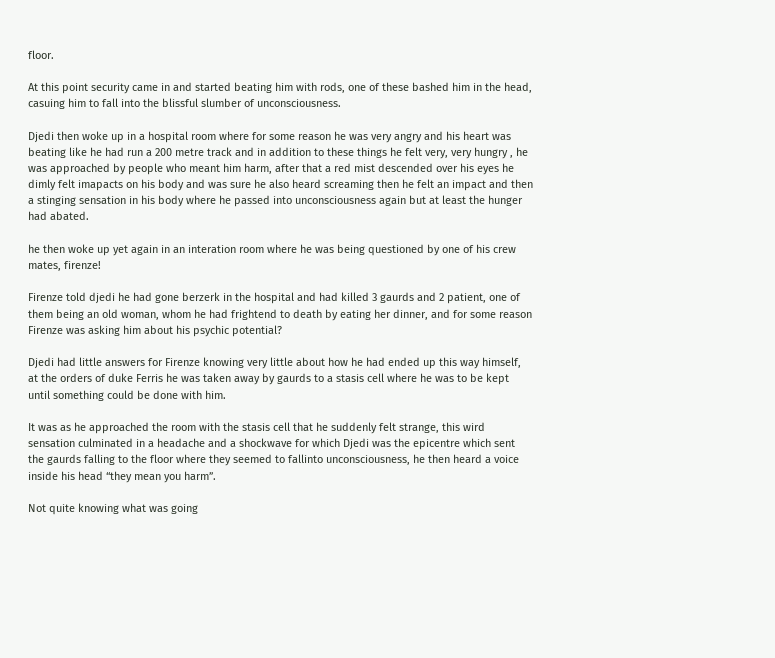floor.

At this point security came in and started beating him with rods, one of these bashed him in the head, casuing him to fall into the blissful slumber of unconsciousness.

Djedi then woke up in a hospital room where for some reason he was very angry and his heart was beating like he had run a 200 metre track and in addition to these things he felt very, very hungry , he was approached by people who meant him harm, after that a red mist descended over his eyes he dimly felt imapacts on his body and was sure he also heard screaming then he felt an impact and then a stinging sensation in his body where he passed into unconsciousness again but at least the hunger had abated.

he then woke up yet again in an interation room where he was being questioned by one of his crew mates, firenze!

Firenze told djedi he had gone berzerk in the hospital and had killed 3 gaurds and 2 patient, one of them being an old woman, whom he had frightend to death by eating her dinner, and for some reason Firenze was asking him about his psychic potential?

Djedi had little answers for Firenze knowing very little about how he had ended up this way himself, at the orders of duke Ferris he was taken away by gaurds to a stasis cell where he was to be kept until something could be done with him.

It was as he approached the room with the stasis cell that he suddenly felt strange, this wird sensation culminated in a headache and a shockwave for which Djedi was the epicentre which sent the gaurds falling to the floor where they seemed to fallinto unconsciousness, he then heard a voice inside his head “they mean you harm”.

Not quite knowing what was going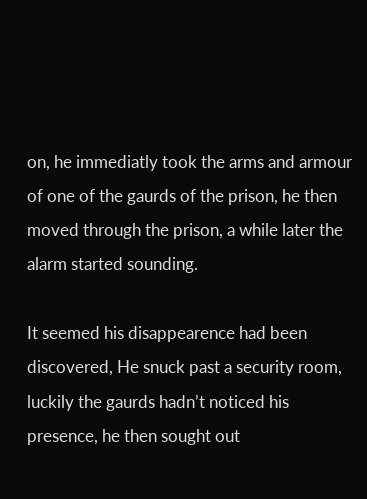on, he immediatly took the arms and armour of one of the gaurds of the prison, he then moved through the prison, a while later the alarm started sounding.

It seemed his disappearence had been discovered, He snuck past a security room, luckily the gaurds hadn’t noticed his presence, he then sought out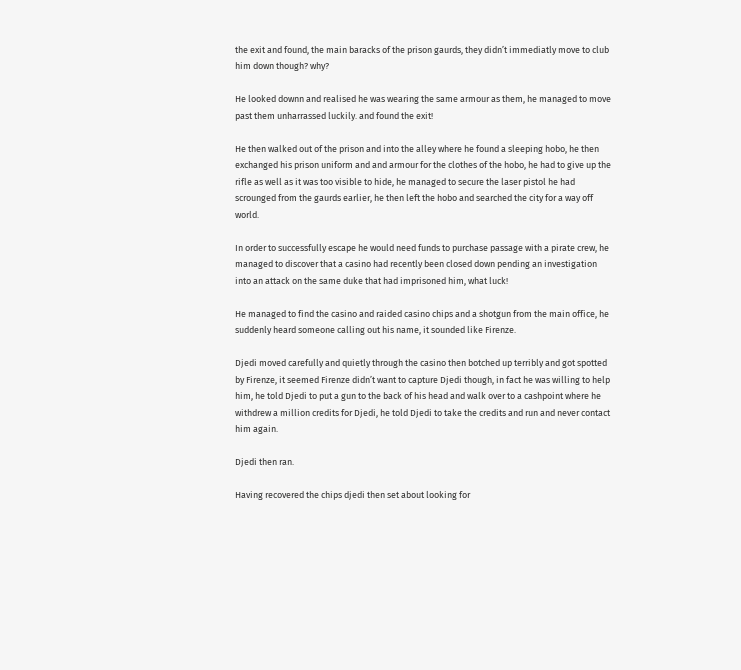the exit and found, the main baracks of the prison gaurds, they didn’t immediatly move to club him down though? why?

He looked downn and realised he was wearing the same armour as them, he managed to move past them unharrassed luckily. and found the exit!

He then walked out of the prison and into the alley where he found a sleeping hobo, he then exchanged his prison uniform and and armour for the clothes of the hobo, he had to give up the rifle as well as it was too visible to hide, he managed to secure the laser pistol he had scrounged from the gaurds earlier, he then left the hobo and searched the city for a way off world.

In order to successfully escape he would need funds to purchase passage with a pirate crew, he managed to discover that a casino had recently been closed down pending an investigation into an attack on the same duke that had imprisoned him, what luck!

He managed to find the casino and raided casino chips and a shotgun from the main office, he suddenly heard someone calling out his name, it sounded like Firenze.

Djedi moved carefully and quietly through the casino then botched up terribly and got spotted by Firenze, it seemed Firenze didn’t want to capture Djedi though, in fact he was willing to help him, he told Djedi to put a gun to the back of his head and walk over to a cashpoint where he withdrew a million credits for Djedi, he told Djedi to take the credits and run and never contact him again.

Djedi then ran.

Having recovered the chips djedi then set about looking for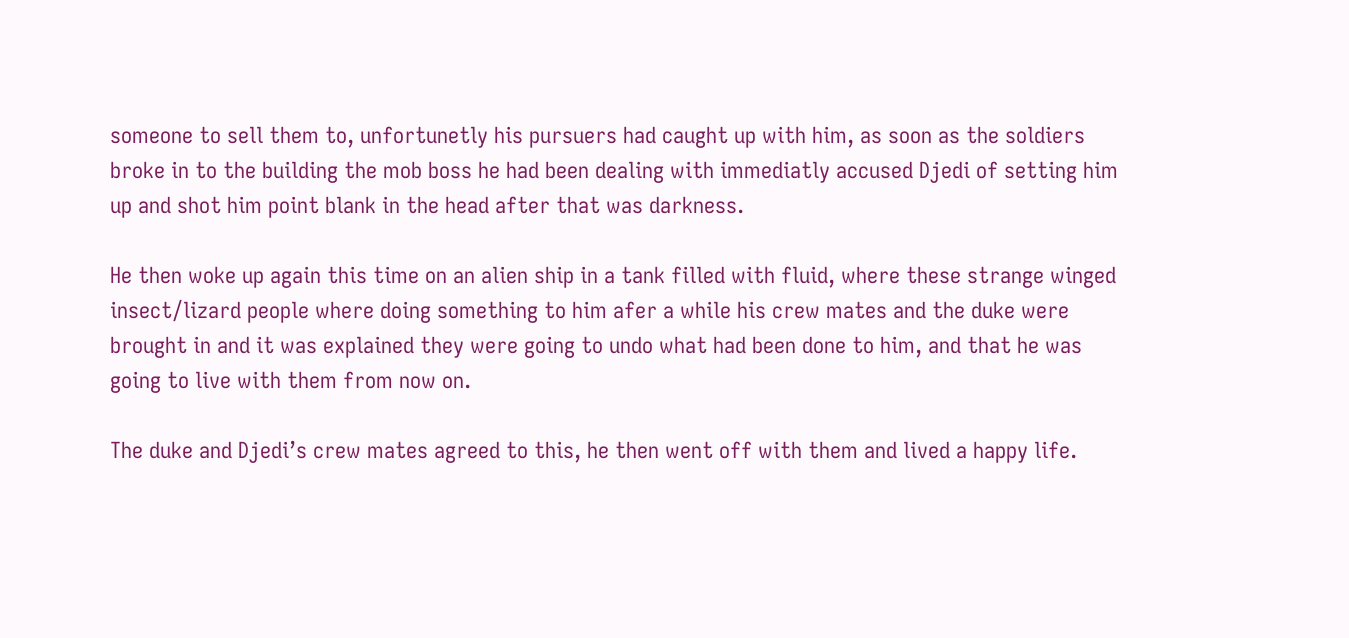someone to sell them to, unfortunetly his pursuers had caught up with him, as soon as the soldiers broke in to the building the mob boss he had been dealing with immediatly accused Djedi of setting him up and shot him point blank in the head after that was darkness.

He then woke up again this time on an alien ship in a tank filled with fluid, where these strange winged insect/lizard people where doing something to him afer a while his crew mates and the duke were brought in and it was explained they were going to undo what had been done to him, and that he was going to live with them from now on.

The duke and Djedi’s crew mates agreed to this, he then went off with them and lived a happy life.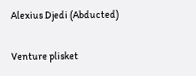Alexius Djedi (Abducted)

Venture plisket